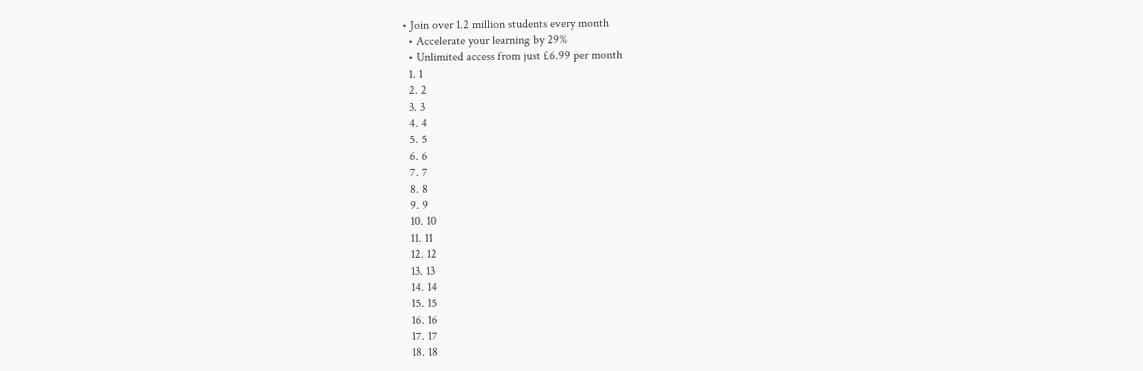• Join over 1.2 million students every month
  • Accelerate your learning by 29%
  • Unlimited access from just £6.99 per month
  1. 1
  2. 2
  3. 3
  4. 4
  5. 5
  6. 6
  7. 7
  8. 8
  9. 9
  10. 10
  11. 11
  12. 12
  13. 13
  14. 14
  15. 15
  16. 16
  17. 17
  18. 18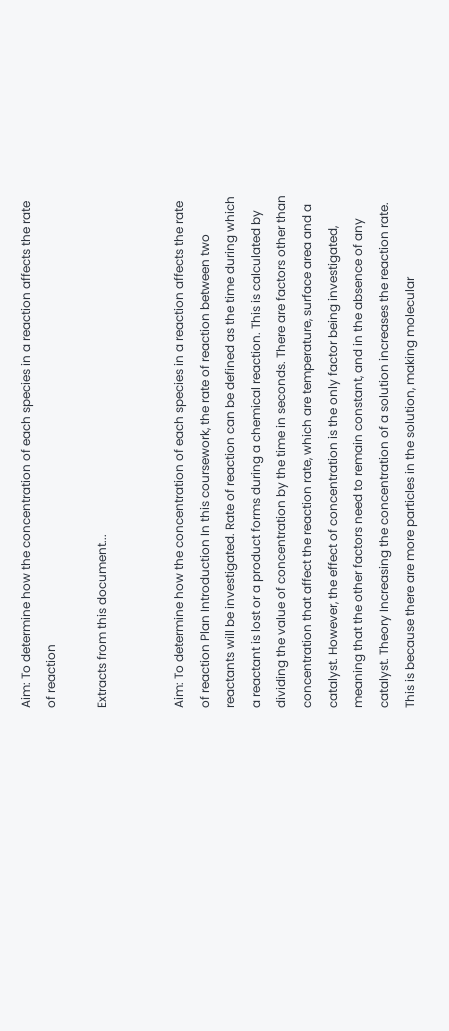Aim: To determine how the concentration of each species in a reaction affects the rate of reaction

Extracts from this document...


Aim: To determine how the concentration of each species in a reaction affects the rate of reaction Plan Introduction In this coursework, the rate of reaction between two reactants will be investigated. Rate of reaction can be defined as the time during which a reactant is lost or a product forms during a chemical reaction. This is calculated by dividing the value of concentration by the time in seconds. There are factors other than concentration that affect the reaction rate, which are temperature, surface area and a catalyst. However, the effect of concentration is the only factor being investigated, meaning that the other factors need to remain constant, and in the absence of any catalyst. Theory Increasing the concentration of a solution increases the reaction rate. This is because there are more particles in the solution, making molecular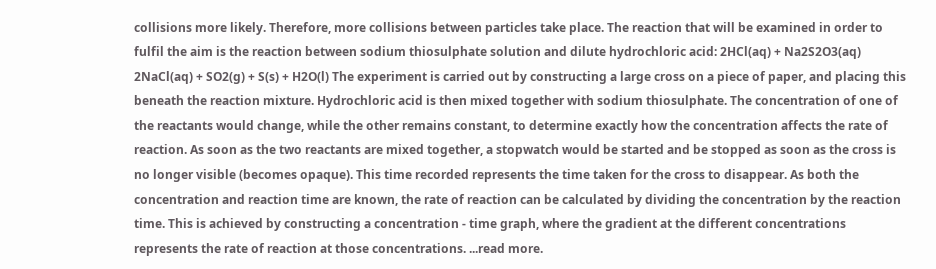collisions more likely. Therefore, more collisions between particles take place. The reaction that will be examined in order to fulfil the aim is the reaction between sodium thiosulphate solution and dilute hydrochloric acid: 2HCl(aq) + Na2S2O3(aq) 2NaCl(aq) + SO2(g) + S(s) + H2O(l) The experiment is carried out by constructing a large cross on a piece of paper, and placing this beneath the reaction mixture. Hydrochloric acid is then mixed together with sodium thiosulphate. The concentration of one of the reactants would change, while the other remains constant, to determine exactly how the concentration affects the rate of reaction. As soon as the two reactants are mixed together, a stopwatch would be started and be stopped as soon as the cross is no longer visible (becomes opaque). This time recorded represents the time taken for the cross to disappear. As both the concentration and reaction time are known, the rate of reaction can be calculated by dividing the concentration by the reaction time. This is achieved by constructing a concentration - time graph, where the gradient at the different concentrations represents the rate of reaction at those concentrations. ...read more.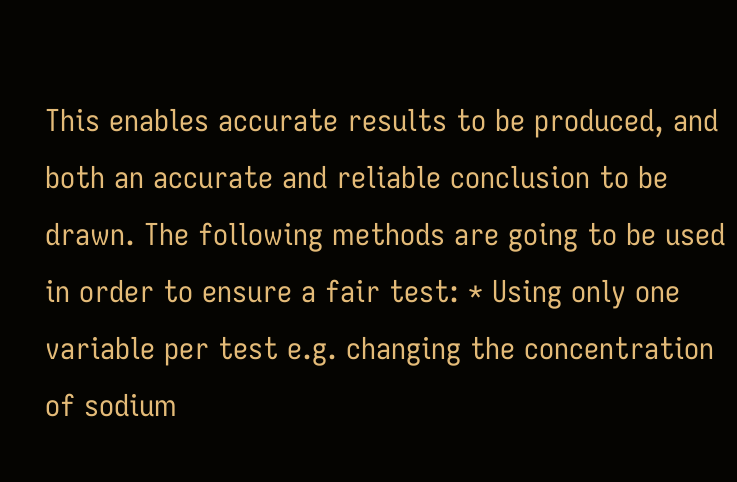This enables accurate results to be produced, and both an accurate and reliable conclusion to be drawn. The following methods are going to be used in order to ensure a fair test: * Using only one variable per test e.g. changing the concentration of sodium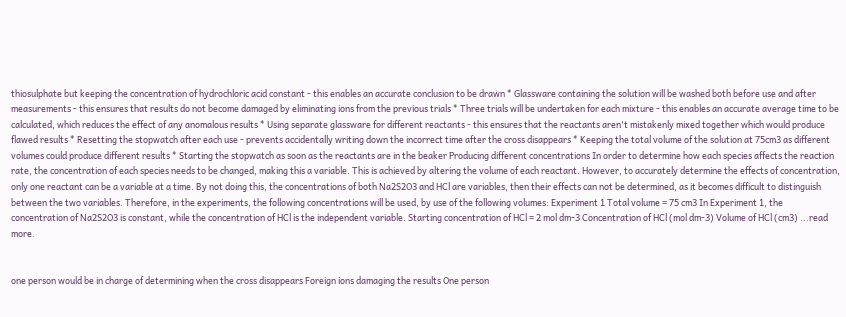thiosulphate but keeping the concentration of hydrochloric acid constant - this enables an accurate conclusion to be drawn * Glassware containing the solution will be washed both before use and after measurements - this ensures that results do not become damaged by eliminating ions from the previous trials * Three trials will be undertaken for each mixture - this enables an accurate average time to be calculated, which reduces the effect of any anomalous results * Using separate glassware for different reactants - this ensures that the reactants aren't mistakenly mixed together which would produce flawed results * Resetting the stopwatch after each use - prevents accidentally writing down the incorrect time after the cross disappears * Keeping the total volume of the solution at 75cm3 as different volumes could produce different results * Starting the stopwatch as soon as the reactants are in the beaker Producing different concentrations In order to determine how each species affects the reaction rate, the concentration of each species needs to be changed, making this a variable. This is achieved by altering the volume of each reactant. However, to accurately determine the effects of concentration, only one reactant can be a variable at a time. By not doing this, the concentrations of both Na2S2O3 and HCl are variables, then their effects can not be determined, as it becomes difficult to distinguish between the two variables. Therefore, in the experiments, the following concentrations will be used, by use of the following volumes: Experiment 1 Total volume = 75 cm3 In Experiment 1, the concentration of Na2S2O3 is constant, while the concentration of HCl is the independent variable. Starting concentration of HCl = 2 mol dm-3 Concentration of HCl (mol dm-3) Volume of HCl (cm3) ...read more.


one person would be in charge of determining when the cross disappears Foreign ions damaging the results One person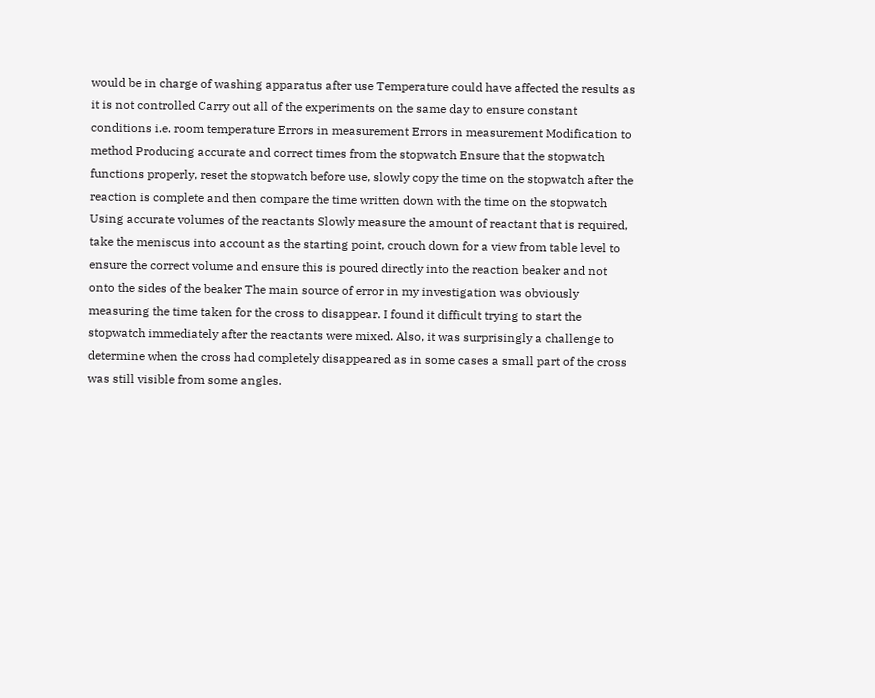would be in charge of washing apparatus after use Temperature could have affected the results as it is not controlled Carry out all of the experiments on the same day to ensure constant conditions i.e. room temperature Errors in measurement Errors in measurement Modification to method Producing accurate and correct times from the stopwatch Ensure that the stopwatch functions properly, reset the stopwatch before use, slowly copy the time on the stopwatch after the reaction is complete and then compare the time written down with the time on the stopwatch Using accurate volumes of the reactants Slowly measure the amount of reactant that is required, take the meniscus into account as the starting point, crouch down for a view from table level to ensure the correct volume and ensure this is poured directly into the reaction beaker and not onto the sides of the beaker The main source of error in my investigation was obviously measuring the time taken for the cross to disappear. I found it difficult trying to start the stopwatch immediately after the reactants were mixed. Also, it was surprisingly a challenge to determine when the cross had completely disappeared as in some cases a small part of the cross was still visible from some angles.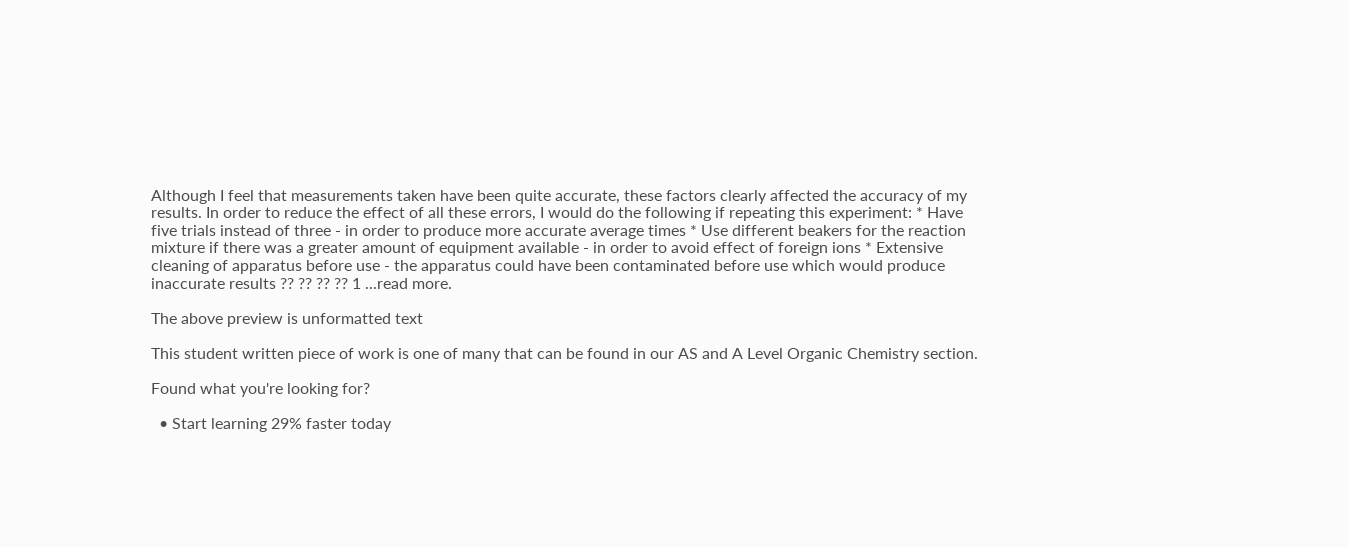Although I feel that measurements taken have been quite accurate, these factors clearly affected the accuracy of my results. In order to reduce the effect of all these errors, I would do the following if repeating this experiment: * Have five trials instead of three - in order to produce more accurate average times * Use different beakers for the reaction mixture if there was a greater amount of equipment available - in order to avoid effect of foreign ions * Extensive cleaning of apparatus before use - the apparatus could have been contaminated before use which would produce inaccurate results ?? ?? ?? ?? 1 ...read more.

The above preview is unformatted text

This student written piece of work is one of many that can be found in our AS and A Level Organic Chemistry section.

Found what you're looking for?

  • Start learning 29% faster today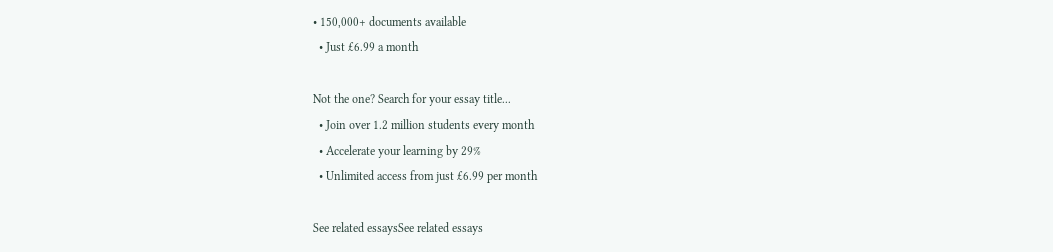• 150,000+ documents available
  • Just £6.99 a month

Not the one? Search for your essay title...
  • Join over 1.2 million students every month
  • Accelerate your learning by 29%
  • Unlimited access from just £6.99 per month

See related essaysSee related essays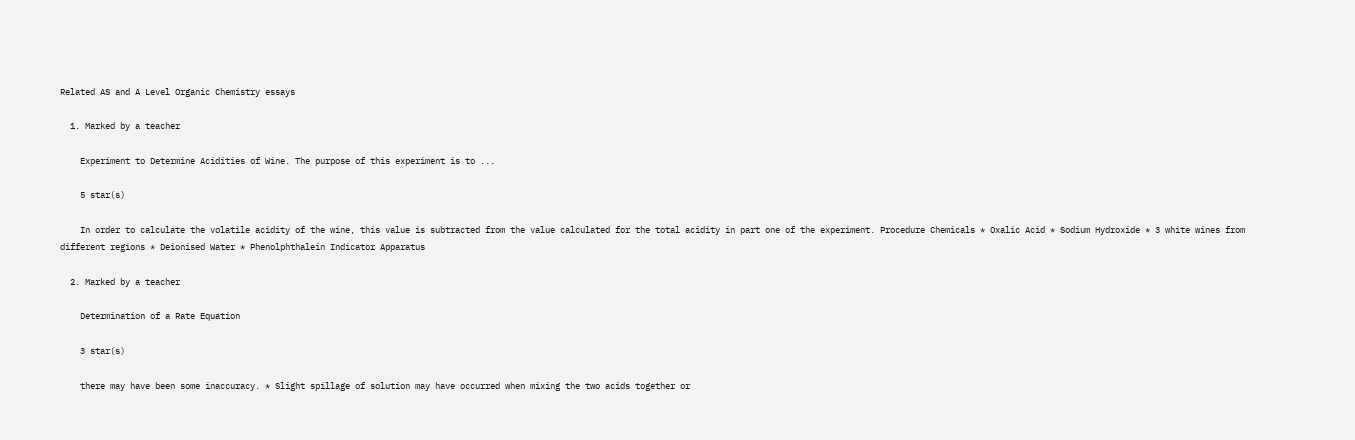Related AS and A Level Organic Chemistry essays

  1. Marked by a teacher

    Experiment to Determine Acidities of Wine. The purpose of this experiment is to ...

    5 star(s)

    In order to calculate the volatile acidity of the wine, this value is subtracted from the value calculated for the total acidity in part one of the experiment. Procedure Chemicals * Oxalic Acid * Sodium Hydroxide * 3 white wines from different regions * Deionised Water * Phenolphthalein Indicator Apparatus

  2. Marked by a teacher

    Determination of a Rate Equation

    3 star(s)

    there may have been some inaccuracy. * Slight spillage of solution may have occurred when mixing the two acids together or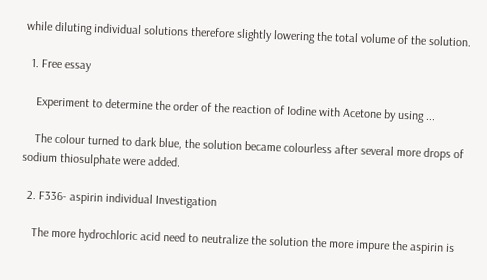while diluting individual solutions therefore slightly lowering the total volume of the solution.

  1. Free essay

    Experiment to determine the order of the reaction of Iodine with Acetone by using ...

    The colour turned to dark blue, the solution became colourless after several more drops of sodium thiosulphate were added.

  2. F336- aspirin individual Investigation

    The more hydrochloric acid need to neutralize the solution the more impure the aspirin is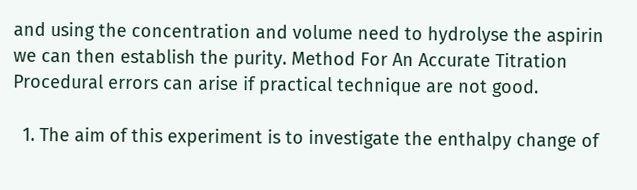and using the concentration and volume need to hydrolyse the aspirin we can then establish the purity. Method For An Accurate Titration Procedural errors can arise if practical technique are not good.

  1. The aim of this experiment is to investigate the enthalpy change of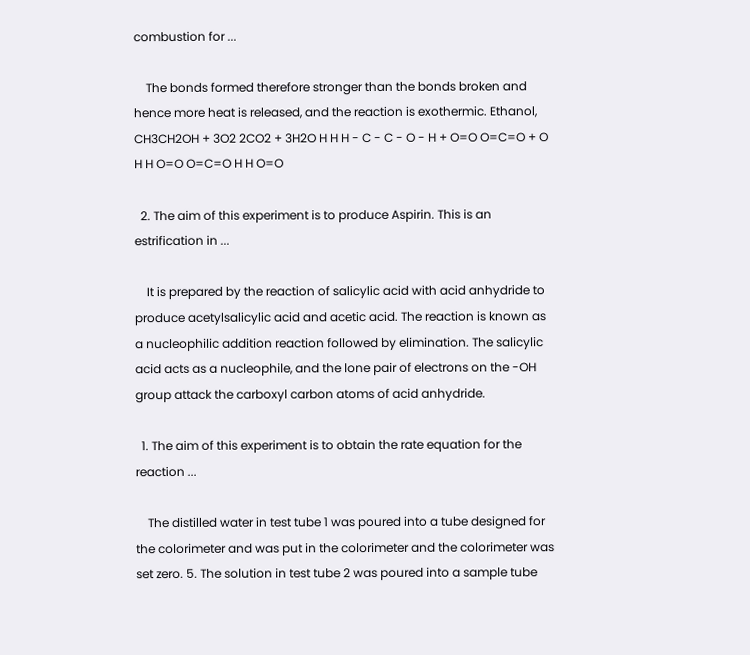combustion for ...

    The bonds formed therefore stronger than the bonds broken and hence more heat is released, and the reaction is exothermic. Ethanol, CH3CH2OH + 3O2 2CO2 + 3H2O H H H - C - C - O - H + O=O O=C=O + O H H O=O O=C=O H H O=O

  2. The aim of this experiment is to produce Aspirin. This is an estrification in ...

    It is prepared by the reaction of salicylic acid with acid anhydride to produce acetylsalicylic acid and acetic acid. The reaction is known as a nucleophilic addition reaction followed by elimination. The salicylic acid acts as a nucleophile, and the lone pair of electrons on the -OH group attack the carboxyl carbon atoms of acid anhydride.

  1. The aim of this experiment is to obtain the rate equation for the reaction ...

    The distilled water in test tube 1 was poured into a tube designed for the colorimeter and was put in the colorimeter and the colorimeter was set zero. 5. The solution in test tube 2 was poured into a sample tube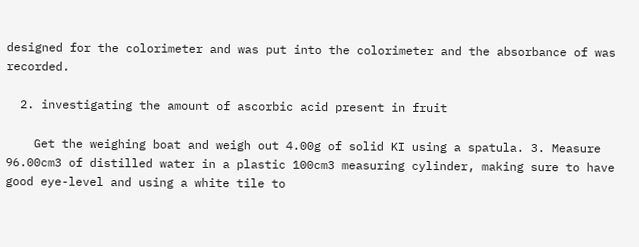designed for the colorimeter and was put into the colorimeter and the absorbance of was recorded.

  2. investigating the amount of ascorbic acid present in fruit

    Get the weighing boat and weigh out 4.00g of solid KI using a spatula. 3. Measure 96.00cm3 of distilled water in a plastic 100cm3 measuring cylinder, making sure to have good eye-level and using a white tile to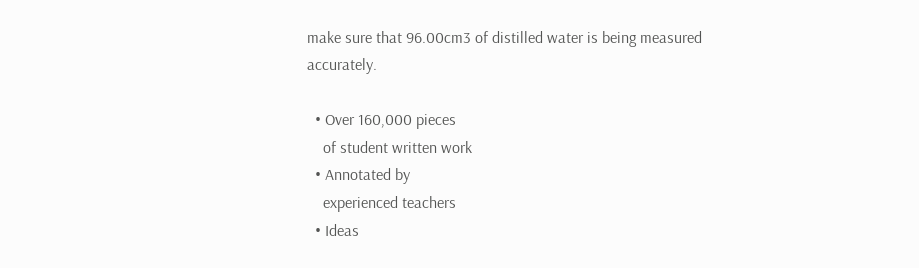make sure that 96.00cm3 of distilled water is being measured accurately.

  • Over 160,000 pieces
    of student written work
  • Annotated by
    experienced teachers
  • Ideas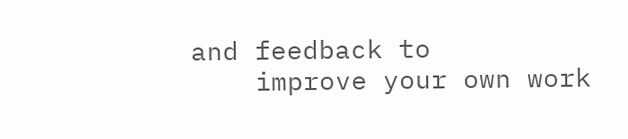and feedback to
    improve your own work